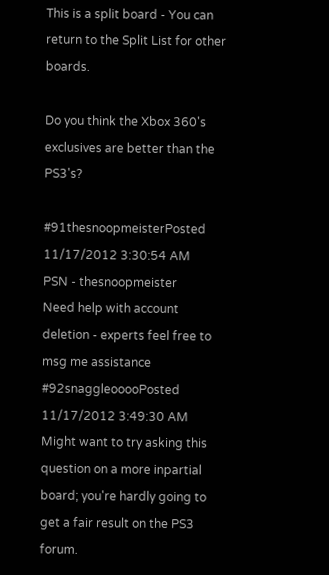This is a split board - You can return to the Split List for other boards.

Do you think the Xbox 360's exclusives are better than the PS3's?

#91thesnoopmeisterPosted 11/17/2012 3:30:54 AM
PSN - thesnoopmeister
Need help with account deletion - experts feel free to msg me assistance
#92snaggleooooPosted 11/17/2012 3:49:30 AM
Might want to try asking this question on a more inpartial board; you're hardly going to get a fair result on the PS3 forum.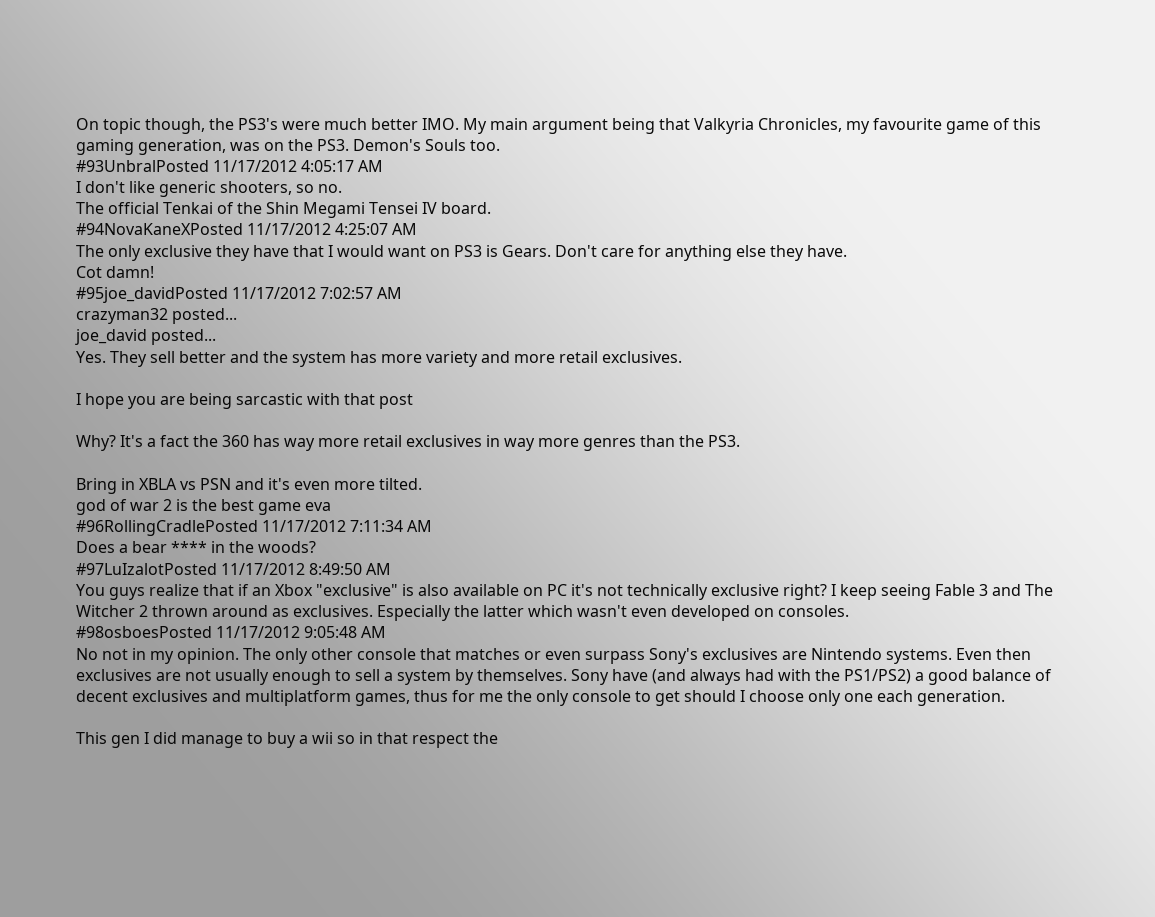On topic though, the PS3's were much better IMO. My main argument being that Valkyria Chronicles, my favourite game of this gaming generation, was on the PS3. Demon's Souls too.
#93UnbralPosted 11/17/2012 4:05:17 AM
I don't like generic shooters, so no.
The official Tenkai of the Shin Megami Tensei IV board.
#94NovaKaneXPosted 11/17/2012 4:25:07 AM
The only exclusive they have that I would want on PS3 is Gears. Don't care for anything else they have.
Cot damn!
#95joe_davidPosted 11/17/2012 7:02:57 AM
crazyman32 posted...
joe_david posted...
Yes. They sell better and the system has more variety and more retail exclusives.

I hope you are being sarcastic with that post

Why? It's a fact the 360 has way more retail exclusives in way more genres than the PS3.

Bring in XBLA vs PSN and it's even more tilted.
god of war 2 is the best game eva
#96RollingCradlePosted 11/17/2012 7:11:34 AM
Does a bear **** in the woods?
#97LuIzalotPosted 11/17/2012 8:49:50 AM
You guys realize that if an Xbox "exclusive" is also available on PC it's not technically exclusive right? I keep seeing Fable 3 and The Witcher 2 thrown around as exclusives. Especially the latter which wasn't even developed on consoles.
#98osboesPosted 11/17/2012 9:05:48 AM
No not in my opinion. The only other console that matches or even surpass Sony's exclusives are Nintendo systems. Even then exclusives are not usually enough to sell a system by themselves. Sony have (and always had with the PS1/PS2) a good balance of decent exclusives and multiplatform games, thus for me the only console to get should I choose only one each generation.

This gen I did manage to buy a wii so in that respect the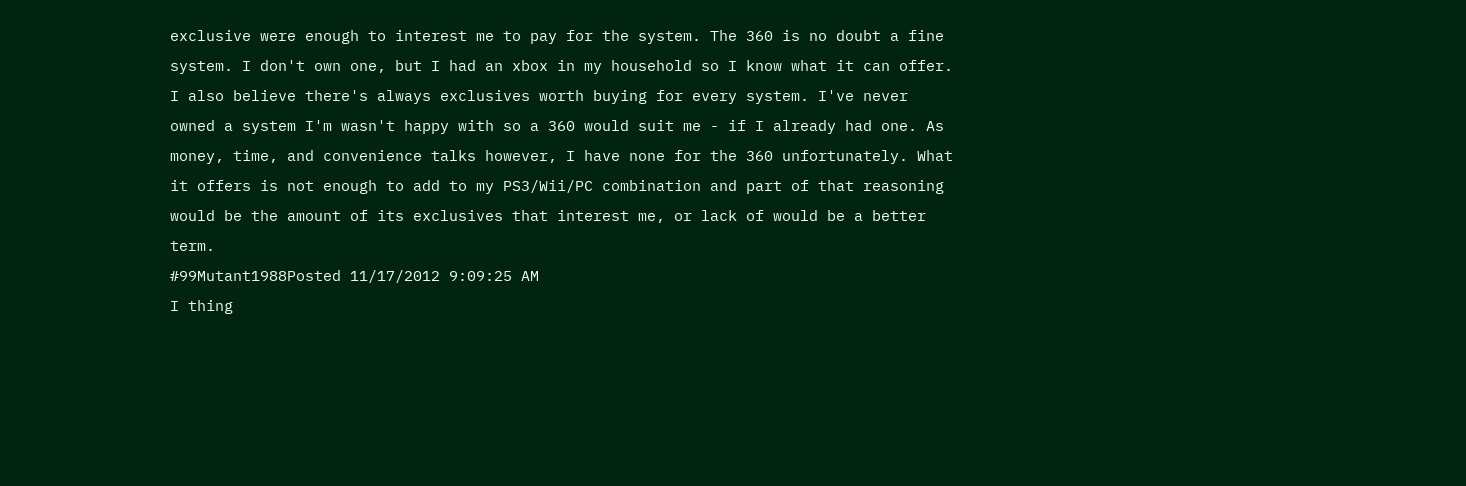exclusive were enough to interest me to pay for the system. The 360 is no doubt a fine system. I don't own one, but I had an xbox in my household so I know what it can offer. I also believe there's always exclusives worth buying for every system. I've never owned a system I'm wasn't happy with so a 360 would suit me - if I already had one. As money, time, and convenience talks however, I have none for the 360 unfortunately. What it offers is not enough to add to my PS3/Wii/PC combination and part of that reasoning would be the amount of its exclusives that interest me, or lack of would be a better term.
#99Mutant1988Posted 11/17/2012 9:09:25 AM
I thing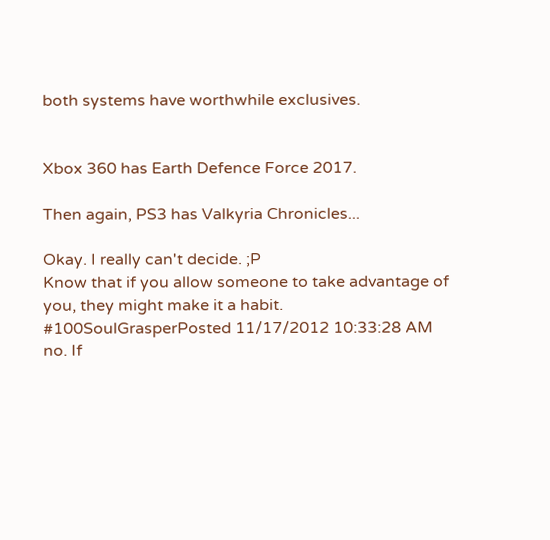both systems have worthwhile exclusives.


Xbox 360 has Earth Defence Force 2017.

Then again, PS3 has Valkyria Chronicles...

Okay. I really can't decide. ;P
Know that if you allow someone to take advantage of you, they might make it a habit.
#100SoulGrasperPosted 11/17/2012 10:33:28 AM
no. If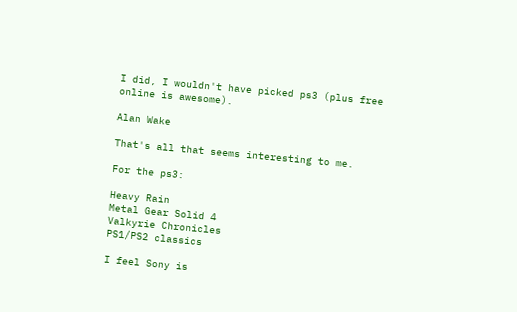I did, I wouldn't have picked ps3 (plus free online is awesome).

Alan Wake

That's all that seems interesting to me.

For the ps3:

Heavy Rain
Metal Gear Solid 4
Valkyrie Chronicles
PS1/PS2 classics

I feel Sony is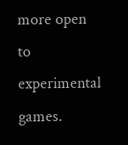more open to experimental games.